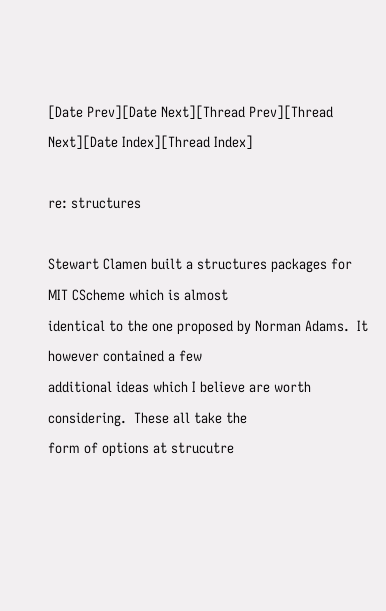[Date Prev][Date Next][Thread Prev][Thread Next][Date Index][Thread Index]

re: structures

Stewart Clamen built a structures packages for MIT CScheme which is almost
identical to the one proposed by Norman Adams.  It however contained a few
additional ideas which I believe are worth considering.  These all take the
form of options at strucutre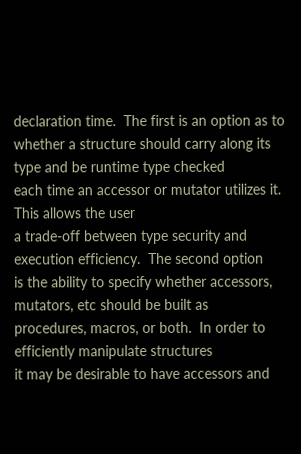declaration time.  The first is an option as to
whether a structure should carry along its type and be runtime type checked
each time an accessor or mutator utilizes it.  This allows the user
a trade-off between type security and execution efficiency.  The second option
is the ability to specify whether accessors, mutators, etc should be built as
procedures, macros, or both.  In order to efficiently manipulate structures
it may be desirable to have accessors and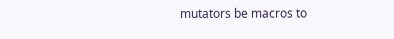mutators be macros to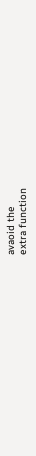avaoid the
extra function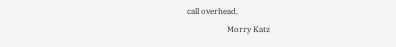call overhead.
                    Morry Katz